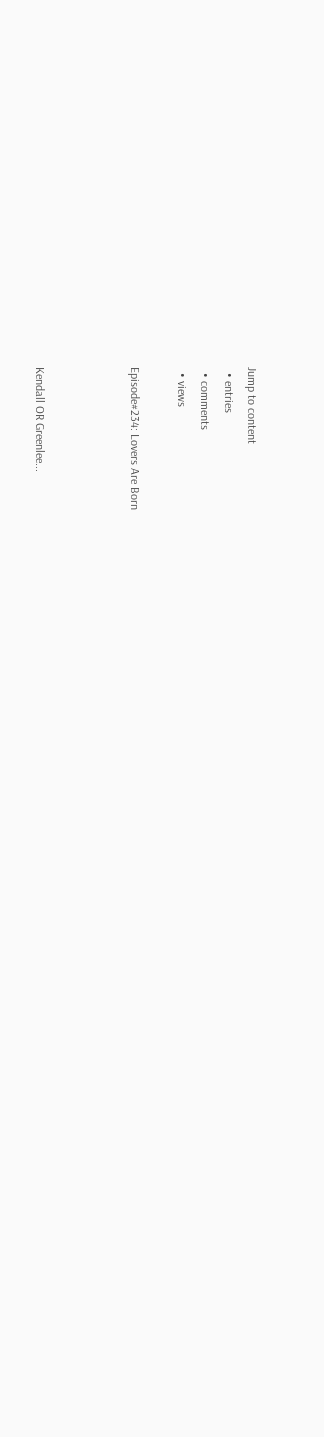Jump to content
  • entries
  • comments
  • views

Episode#234: Lovers Are Born



Kendall OR Greenlee...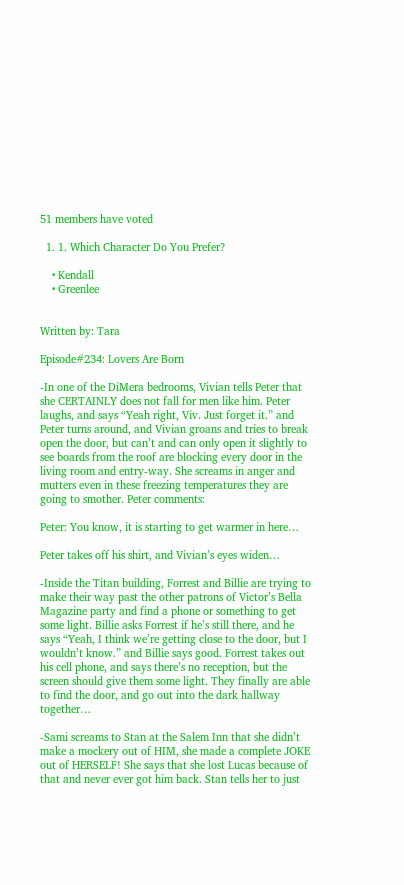51 members have voted

  1. 1. Which Character Do You Prefer?

    • Kendall
    • Greenlee


Written by: Tara

Episode#234: Lovers Are Born

-In one of the DiMera bedrooms, Vivian tells Peter that she CERTAINLY does not fall for men like him. Peter laughs, and says “Yeah right, Viv. Just forget it.” and Peter turns around, and Vivian groans and tries to break open the door, but can’t and can only open it slightly to see boards from the roof are blocking every door in the living room and entry-way. She screams in anger and mutters even in these freezing temperatures they are going to smother. Peter comments:

Peter: You know, it is starting to get warmer in here…

Peter takes off his shirt, and Vivian’s eyes widen…

-Inside the Titan building, Forrest and Billie are trying to make their way past the other patrons of Victor’s Bella Magazine party and find a phone or something to get some light. Billie asks Forrest if he’s still there, and he says “Yeah, I think we’re getting close to the door, but I wouldn’t know.” and Billie says good. Forrest takes out his cell phone, and says there’s no reception, but the screen should give them some light. They finally are able to find the door, and go out into the dark hallway together…

-Sami screams to Stan at the Salem Inn that she didn’t make a mockery out of HIM, she made a complete JOKE out of HERSELF! She says that she lost Lucas because of that and never ever got him back. Stan tells her to just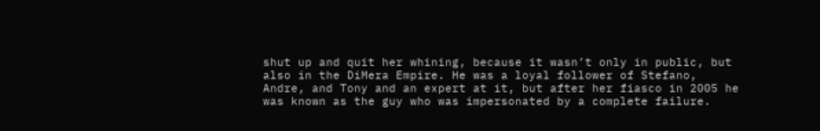shut up and quit her whining, because it wasn’t only in public, but also in the DiMera Empire. He was a loyal follower of Stefano, Andre, and Tony and an expert at it, but after her fiasco in 2005 he was known as the guy who was impersonated by a complete failure.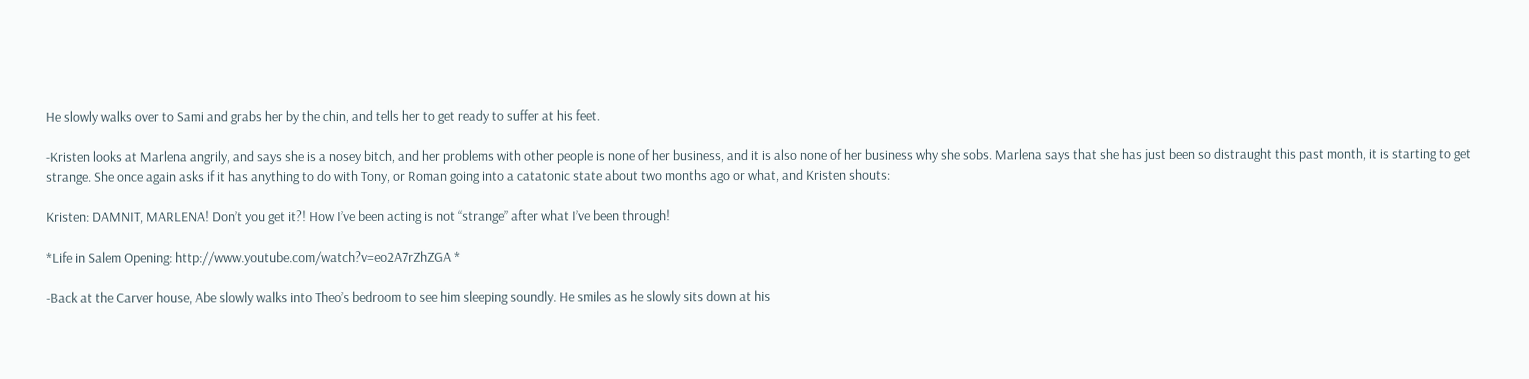He slowly walks over to Sami and grabs her by the chin, and tells her to get ready to suffer at his feet.

-Kristen looks at Marlena angrily, and says she is a nosey bitch, and her problems with other people is none of her business, and it is also none of her business why she sobs. Marlena says that she has just been so distraught this past month, it is starting to get strange. She once again asks if it has anything to do with Tony, or Roman going into a catatonic state about two months ago or what, and Kristen shouts:

Kristen: DAMNIT, MARLENA! Don’t you get it?! How I’ve been acting is not “strange” after what I’ve been through!

*Life in Salem Opening: http://www.youtube.com/watch?v=eo2A7rZhZGA *

-Back at the Carver house, Abe slowly walks into Theo’s bedroom to see him sleeping soundly. He smiles as he slowly sits down at his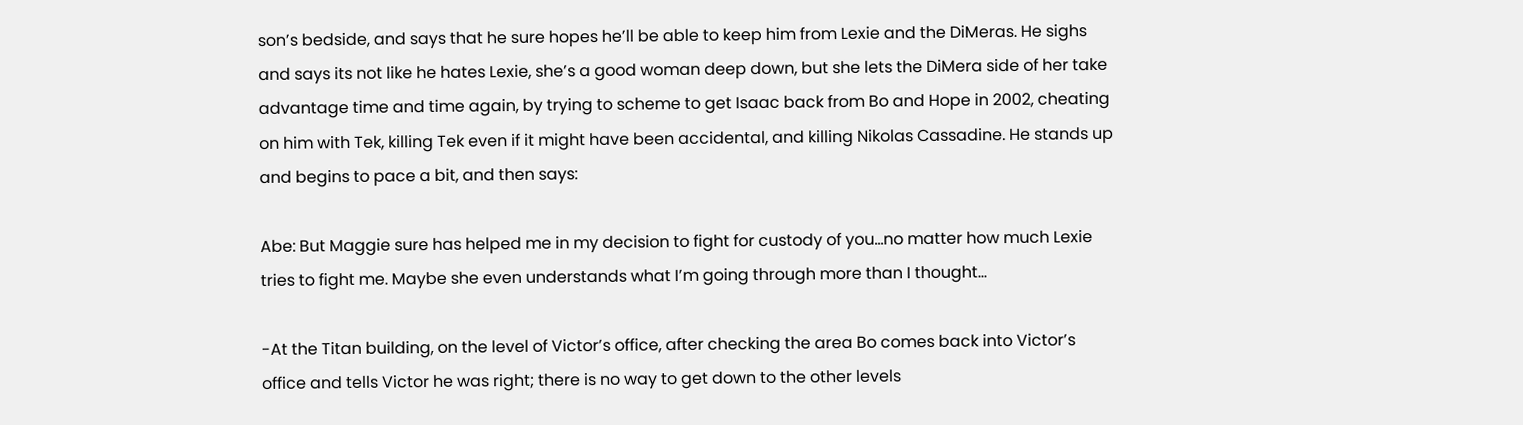son’s bedside, and says that he sure hopes he’ll be able to keep him from Lexie and the DiMeras. He sighs and says its not like he hates Lexie, she’s a good woman deep down, but she lets the DiMera side of her take advantage time and time again, by trying to scheme to get Isaac back from Bo and Hope in 2002, cheating on him with Tek, killing Tek even if it might have been accidental, and killing Nikolas Cassadine. He stands up and begins to pace a bit, and then says:

Abe: But Maggie sure has helped me in my decision to fight for custody of you…no matter how much Lexie tries to fight me. Maybe she even understands what I’m going through more than I thought…

-At the Titan building, on the level of Victor’s office, after checking the area Bo comes back into Victor’s office and tells Victor he was right; there is no way to get down to the other levels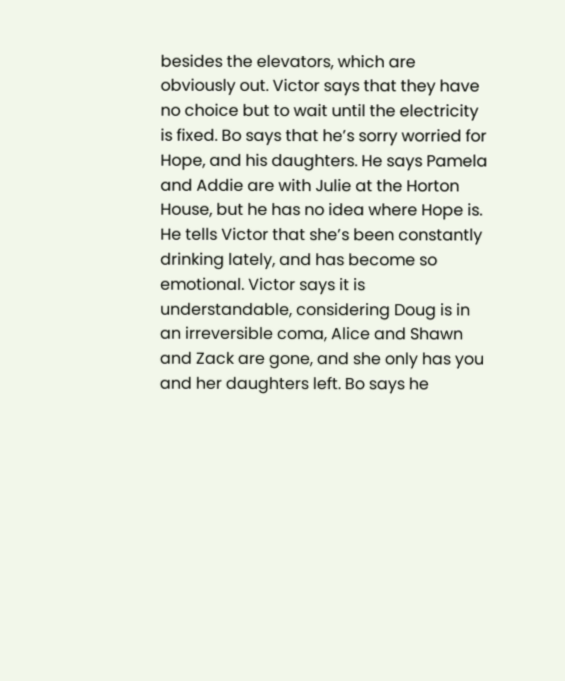besides the elevators, which are obviously out. Victor says that they have no choice but to wait until the electricity is fixed. Bo says that he’s sorry worried for Hope, and his daughters. He says Pamela and Addie are with Julie at the Horton House, but he has no idea where Hope is. He tells Victor that she’s been constantly drinking lately, and has become so emotional. Victor says it is understandable, considering Doug is in an irreversible coma, Alice and Shawn and Zack are gone, and she only has you and her daughters left. Bo says he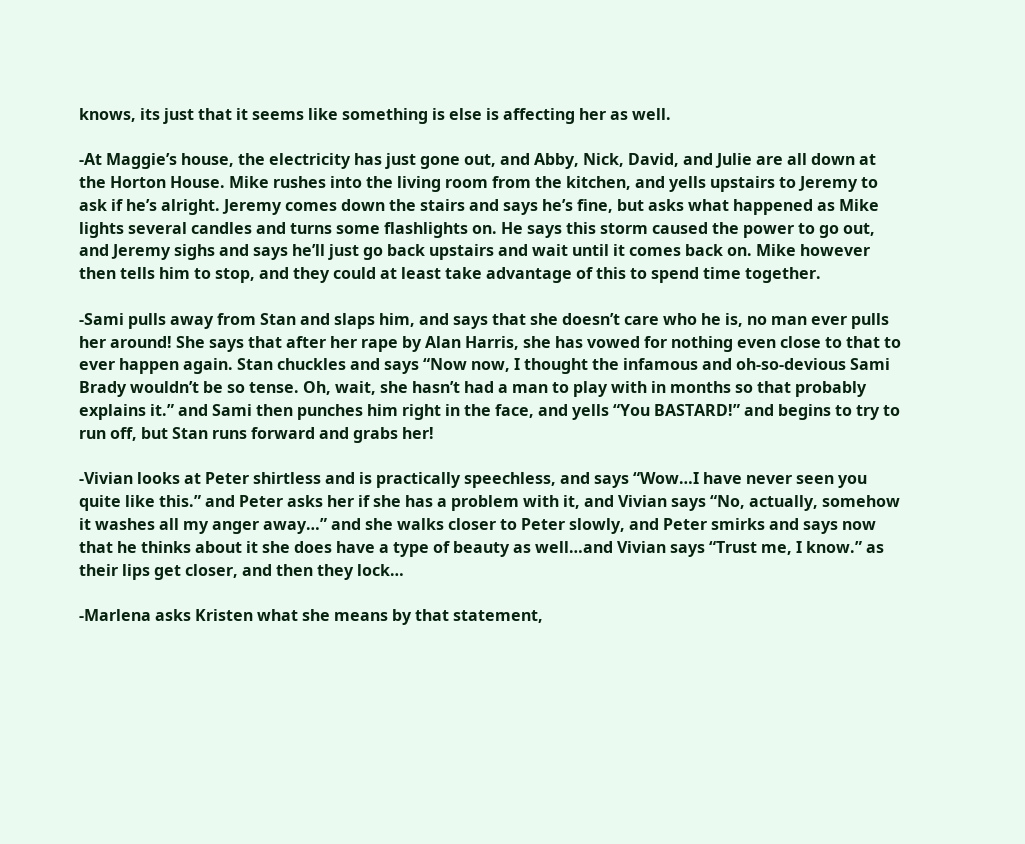knows, its just that it seems like something is else is affecting her as well.

-At Maggie’s house, the electricity has just gone out, and Abby, Nick, David, and Julie are all down at the Horton House. Mike rushes into the living room from the kitchen, and yells upstairs to Jeremy to ask if he’s alright. Jeremy comes down the stairs and says he’s fine, but asks what happened as Mike lights several candles and turns some flashlights on. He says this storm caused the power to go out, and Jeremy sighs and says he’ll just go back upstairs and wait until it comes back on. Mike however then tells him to stop, and they could at least take advantage of this to spend time together.

-Sami pulls away from Stan and slaps him, and says that she doesn’t care who he is, no man ever pulls her around! She says that after her rape by Alan Harris, she has vowed for nothing even close to that to ever happen again. Stan chuckles and says “Now now, I thought the infamous and oh-so-devious Sami Brady wouldn’t be so tense. Oh, wait, she hasn’t had a man to play with in months so that probably explains it.” and Sami then punches him right in the face, and yells “You BASTARD!” and begins to try to run off, but Stan runs forward and grabs her!

-Vivian looks at Peter shirtless and is practically speechless, and says “Wow…I have never seen you quite like this.” and Peter asks her if she has a problem with it, and Vivian says “No, actually, somehow it washes all my anger away…” and she walks closer to Peter slowly, and Peter smirks and says now that he thinks about it she does have a type of beauty as well…and Vivian says “Trust me, I know.” as their lips get closer, and then they lock…

-Marlena asks Kristen what she means by that statement,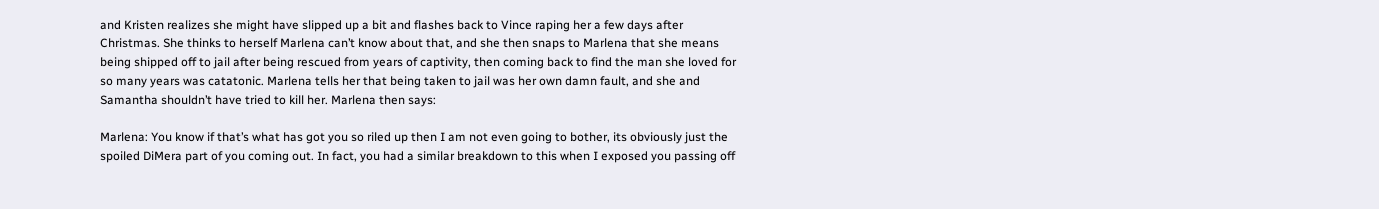and Kristen realizes she might have slipped up a bit and flashes back to Vince raping her a few days after Christmas. She thinks to herself Marlena can’t know about that, and she then snaps to Marlena that she means being shipped off to jail after being rescued from years of captivity, then coming back to find the man she loved for so many years was catatonic. Marlena tells her that being taken to jail was her own damn fault, and she and Samantha shouldn’t have tried to kill her. Marlena then says:

Marlena: You know if that’s what has got you so riled up then I am not even going to bother, its obviously just the spoiled DiMera part of you coming out. In fact, you had a similar breakdown to this when I exposed you passing off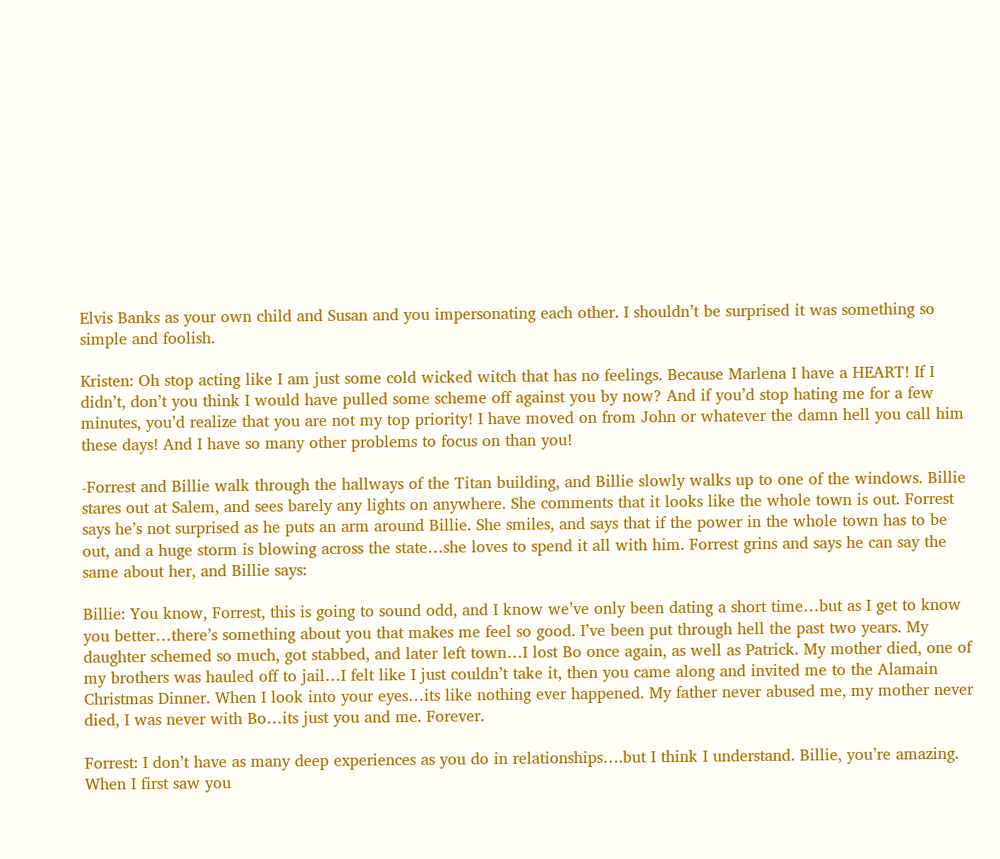Elvis Banks as your own child and Susan and you impersonating each other. I shouldn’t be surprised it was something so simple and foolish.

Kristen: Oh stop acting like I am just some cold wicked witch that has no feelings. Because Marlena I have a HEART! If I didn’t, don’t you think I would have pulled some scheme off against you by now? And if you’d stop hating me for a few minutes, you’d realize that you are not my top priority! I have moved on from John or whatever the damn hell you call him these days! And I have so many other problems to focus on than you!

-Forrest and Billie walk through the hallways of the Titan building, and Billie slowly walks up to one of the windows. Billie stares out at Salem, and sees barely any lights on anywhere. She comments that it looks like the whole town is out. Forrest says he’s not surprised as he puts an arm around Billie. She smiles, and says that if the power in the whole town has to be out, and a huge storm is blowing across the state…she loves to spend it all with him. Forrest grins and says he can say the same about her, and Billie says:

Billie: You know, Forrest, this is going to sound odd, and I know we’ve only been dating a short time…but as I get to know you better…there’s something about you that makes me feel so good. I’ve been put through hell the past two years. My daughter schemed so much, got stabbed, and later left town…I lost Bo once again, as well as Patrick. My mother died, one of my brothers was hauled off to jail…I felt like I just couldn’t take it, then you came along and invited me to the Alamain Christmas Dinner. When I look into your eyes…its like nothing ever happened. My father never abused me, my mother never died, I was never with Bo…its just you and me. Forever.

Forrest: I don’t have as many deep experiences as you do in relationships….but I think I understand. Billie, you’re amazing. When I first saw you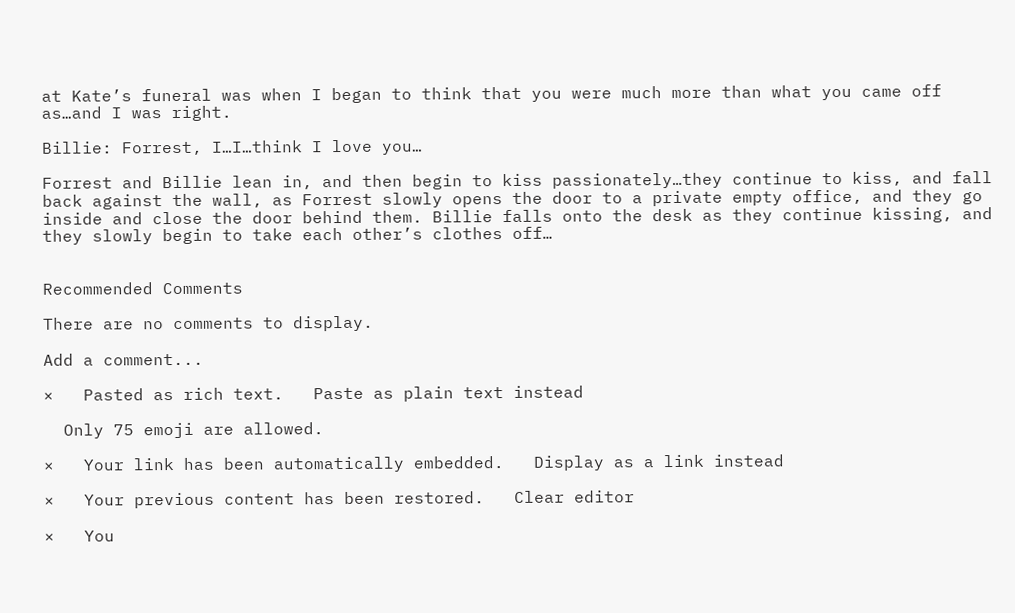at Kate’s funeral was when I began to think that you were much more than what you came off as…and I was right.

Billie: Forrest, I…I…think I love you…

Forrest and Billie lean in, and then begin to kiss passionately…they continue to kiss, and fall back against the wall, as Forrest slowly opens the door to a private empty office, and they go inside and close the door behind them. Billie falls onto the desk as they continue kissing, and they slowly begin to take each other’s clothes off…


Recommended Comments

There are no comments to display.

Add a comment...

×   Pasted as rich text.   Paste as plain text instead

  Only 75 emoji are allowed.

×   Your link has been automatically embedded.   Display as a link instead

×   Your previous content has been restored.   Clear editor

×   You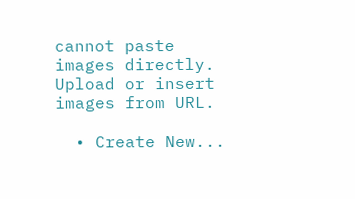cannot paste images directly. Upload or insert images from URL.

  • Create New...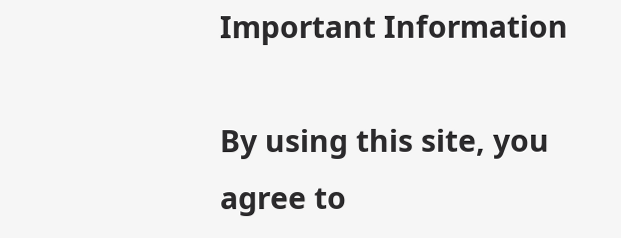Important Information

By using this site, you agree to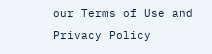our Terms of Use and Privacy Policy